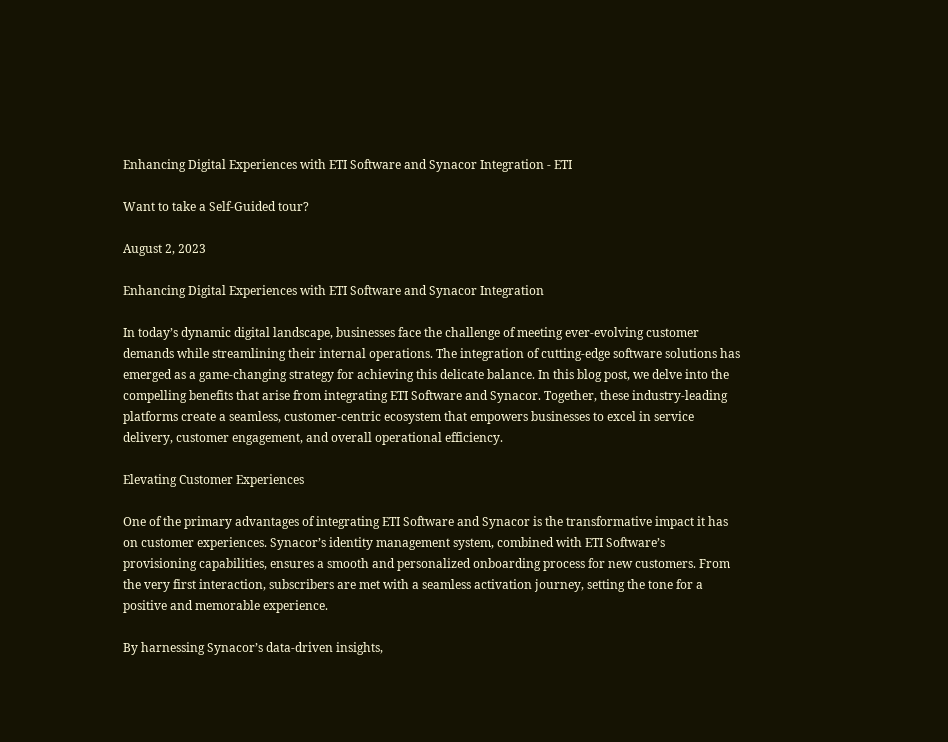Enhancing Digital Experiences with ETI Software and Synacor Integration - ETI

Want to take a Self-Guided tour?

August 2, 2023

Enhancing Digital Experiences with ETI Software and Synacor Integration

In today’s dynamic digital landscape, businesses face the challenge of meeting ever-evolving customer demands while streamlining their internal operations. The integration of cutting-edge software solutions has emerged as a game-changing strategy for achieving this delicate balance. In this blog post, we delve into the compelling benefits that arise from integrating ETI Software and Synacor. Together, these industry-leading platforms create a seamless, customer-centric ecosystem that empowers businesses to excel in service delivery, customer engagement, and overall operational efficiency.

Elevating Customer Experiences

One of the primary advantages of integrating ETI Software and Synacor is the transformative impact it has on customer experiences. Synacor’s identity management system, combined with ETI Software’s provisioning capabilities, ensures a smooth and personalized onboarding process for new customers. From the very first interaction, subscribers are met with a seamless activation journey, setting the tone for a positive and memorable experience.

By harnessing Synacor’s data-driven insights,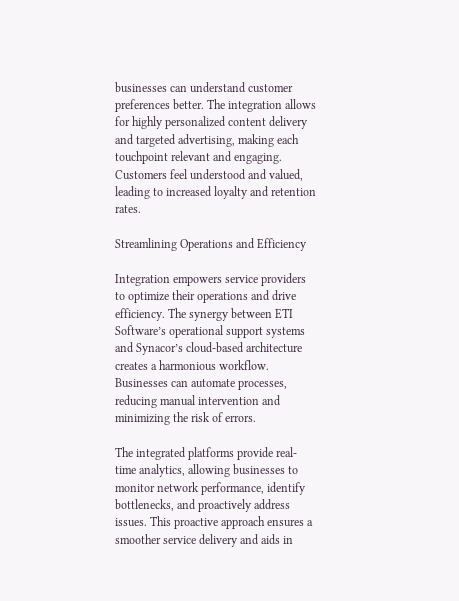businesses can understand customer preferences better. The integration allows for highly personalized content delivery and targeted advertising, making each touchpoint relevant and engaging. Customers feel understood and valued, leading to increased loyalty and retention rates.

Streamlining Operations and Efficiency

Integration empowers service providers to optimize their operations and drive efficiency. The synergy between ETI Software’s operational support systems and Synacor’s cloud-based architecture creates a harmonious workflow. Businesses can automate processes, reducing manual intervention and minimizing the risk of errors.

The integrated platforms provide real-time analytics, allowing businesses to monitor network performance, identify bottlenecks, and proactively address issues. This proactive approach ensures a smoother service delivery and aids in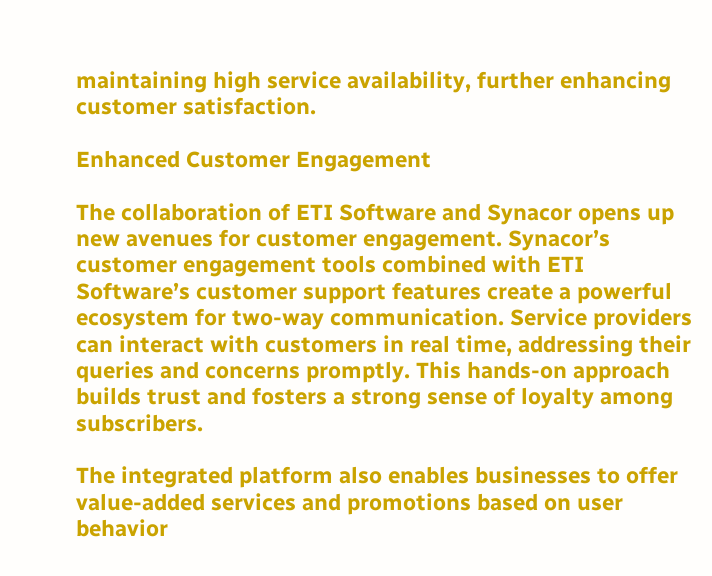maintaining high service availability, further enhancing customer satisfaction.

Enhanced Customer Engagement

The collaboration of ETI Software and Synacor opens up new avenues for customer engagement. Synacor’s customer engagement tools combined with ETI Software’s customer support features create a powerful ecosystem for two-way communication. Service providers can interact with customers in real time, addressing their queries and concerns promptly. This hands-on approach builds trust and fosters a strong sense of loyalty among subscribers.

The integrated platform also enables businesses to offer value-added services and promotions based on user behavior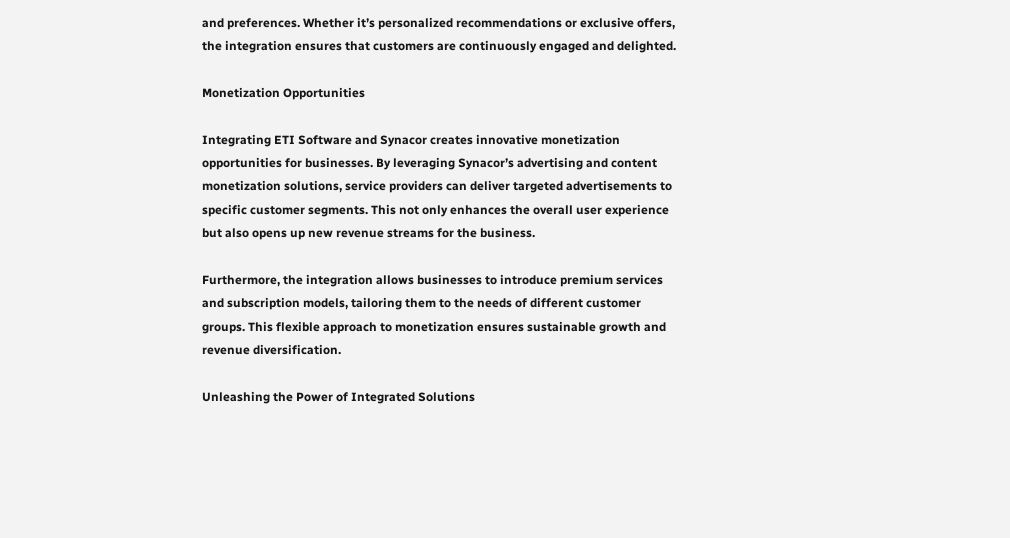and preferences. Whether it’s personalized recommendations or exclusive offers, the integration ensures that customers are continuously engaged and delighted.

Monetization Opportunities

Integrating ETI Software and Synacor creates innovative monetization opportunities for businesses. By leveraging Synacor’s advertising and content monetization solutions, service providers can deliver targeted advertisements to specific customer segments. This not only enhances the overall user experience but also opens up new revenue streams for the business.

Furthermore, the integration allows businesses to introduce premium services and subscription models, tailoring them to the needs of different customer groups. This flexible approach to monetization ensures sustainable growth and revenue diversification.

Unleashing the Power of Integrated Solutions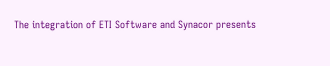The integration of ETI Software and Synacor presents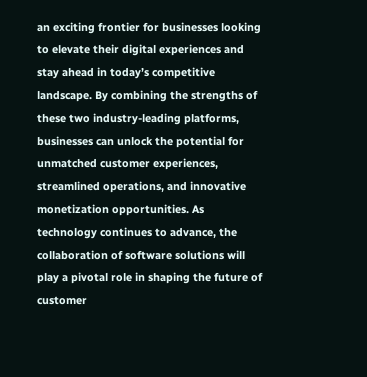an exciting frontier for businesses looking to elevate their digital experiences and stay ahead in today’s competitive landscape. By combining the strengths of these two industry-leading platforms, businesses can unlock the potential for unmatched customer experiences, streamlined operations, and innovative monetization opportunities. As technology continues to advance, the collaboration of software solutions will play a pivotal role in shaping the future of customer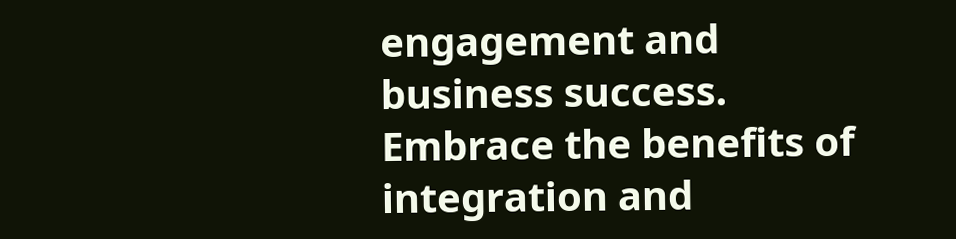engagement and business success. Embrace the benefits of integration and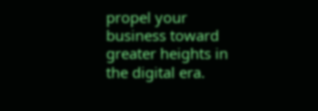propel your business toward greater heights in the digital era.